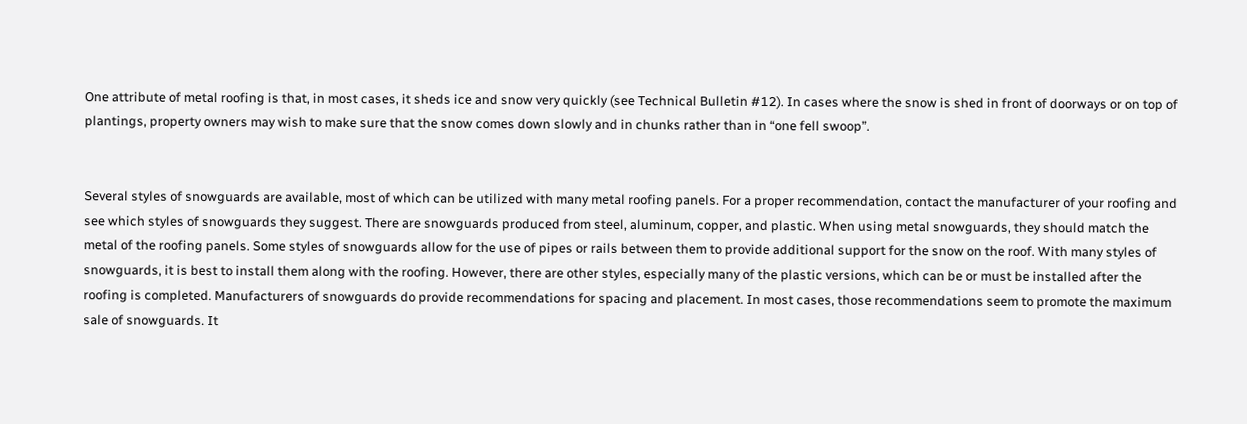One attribute of metal roofing is that, in most cases, it sheds ice and snow very quickly (see Technical Bulletin #12). In cases where the snow is shed in front of doorways or on top of plantings, property owners may wish to make sure that the snow comes down slowly and in chunks rather than in “one fell swoop”.


Several styles of snowguards are available, most of which can be utilized with many metal roofing panels. For a proper recommendation, contact the manufacturer of your roofing and see which styles of snowguards they suggest. There are snowguards produced from steel, aluminum, copper, and plastic. When using metal snowguards, they should match the metal of the roofing panels. Some styles of snowguards allow for the use of pipes or rails between them to provide additional support for the snow on the roof. With many styles of snowguards, it is best to install them along with the roofing. However, there are other styles, especially many of the plastic versions, which can be or must be installed after the roofing is completed. Manufacturers of snowguards do provide recommendations for spacing and placement. In most cases, those recommendations seem to promote the maximum sale of snowguards. It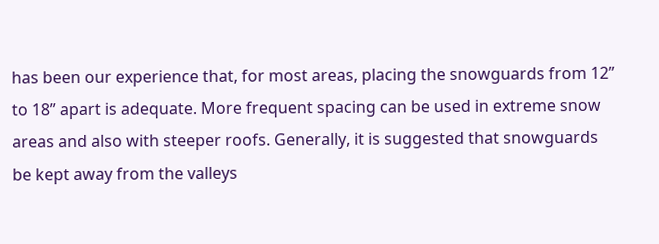has been our experience that, for most areas, placing the snowguards from 12” to 18” apart is adequate. More frequent spacing can be used in extreme snow areas and also with steeper roofs. Generally, it is suggested that snowguards be kept away from the valleys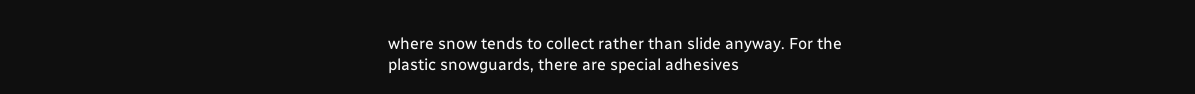where snow tends to collect rather than slide anyway. For the plastic snowguards, there are special adhesives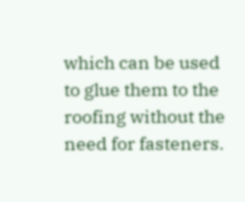which can be used to glue them to the roofing without the need for fasteners.